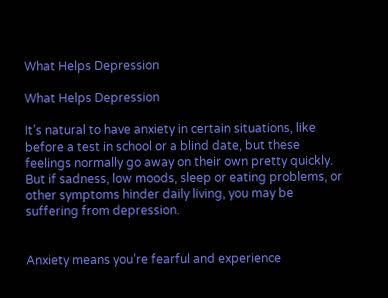What Helps Depression

What Helps Depression

It’s natural to have anxiety in certain situations, like before a test in school or a blind date, but these feelings normally go away on their own pretty quickly. But if sadness, low moods, sleep or eating problems, or other symptoms hinder daily living, you may be suffering from depression.


Anxiety means you’re fearful and experience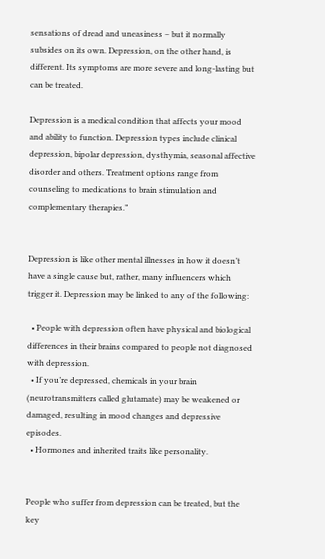sensations of dread and uneasiness – but it normally subsides on its own. Depression, on the other hand, is different. Its symptoms are more severe and long-lasting but can be treated.

Depression is a medical condition that affects your mood and ability to function. Depression types include clinical depression, bipolar depression, dysthymia, seasonal affective disorder and others. Treatment options range from counseling to medications to brain stimulation and complementary therapies.”


Depression is like other mental illnesses in how it doesn’t have a single cause but, rather, many influencers which trigger it. Depression may be linked to any of the following:

  • People with depression often have physical and biological differences in their brains compared to people not diagnosed with depression.
  • If you’re depressed, chemicals in your brain (neurotransmitters called glutamate) may be weakened or damaged, resulting in mood changes and depressive episodes.
  • Hormones and inherited traits like personality.


People who suffer from depression can be treated, but the key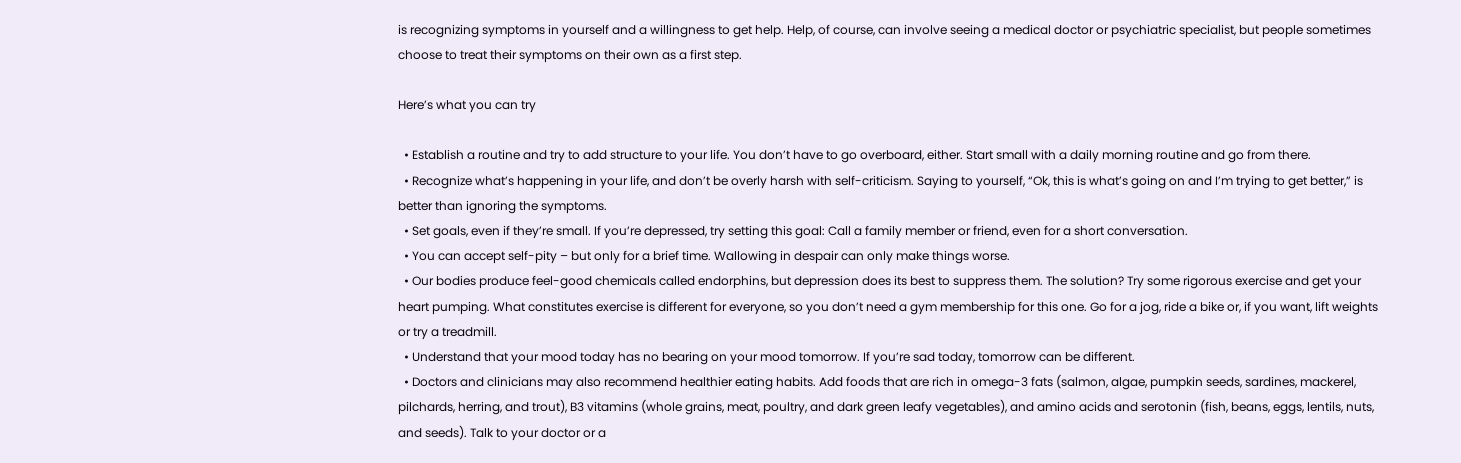is recognizing symptoms in yourself and a willingness to get help. Help, of course, can involve seeing a medical doctor or psychiatric specialist, but people sometimes choose to treat their symptoms on their own as a first step.

Here’s what you can try

  • Establish a routine and try to add structure to your life. You don’t have to go overboard, either. Start small with a daily morning routine and go from there.
  • Recognize what’s happening in your life, and don’t be overly harsh with self-criticism. Saying to yourself, “Ok, this is what’s going on and I’m trying to get better,” is better than ignoring the symptoms.
  • Set goals, even if they’re small. If you’re depressed, try setting this goal: Call a family member or friend, even for a short conversation.
  • You can accept self-pity – but only for a brief time. Wallowing in despair can only make things worse.
  • Our bodies produce feel-good chemicals called endorphins, but depression does its best to suppress them. The solution? Try some rigorous exercise and get your heart pumping. What constitutes exercise is different for everyone, so you don’t need a gym membership for this one. Go for a jog, ride a bike or, if you want, lift weights or try a treadmill.
  • Understand that your mood today has no bearing on your mood tomorrow. If you’re sad today, tomorrow can be different.
  • Doctors and clinicians may also recommend healthier eating habits. Add foods that are rich in omega-3 fats (salmon, algae, pumpkin seeds, sardines, mackerel, pilchards, herring, and trout), B3 vitamins (whole grains, meat, poultry, and dark green leafy vegetables), and amino acids and serotonin (fish, beans, eggs, lentils, nuts, and seeds). Talk to your doctor or a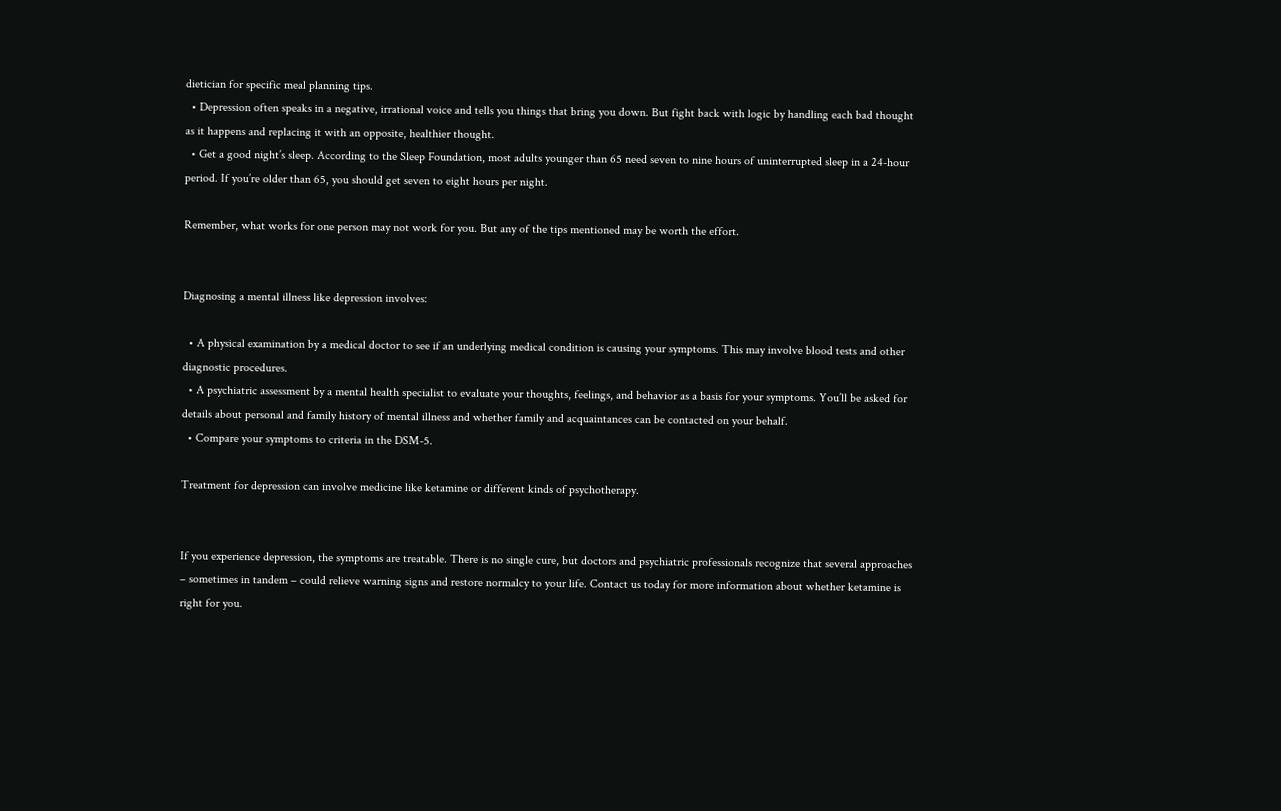dietician for specific meal planning tips.
  • Depression often speaks in a negative, irrational voice and tells you things that bring you down. But fight back with logic by handling each bad thought as it happens and replacing it with an opposite, healthier thought.
  • Get a good night’s sleep. According to the Sleep Foundation, most adults younger than 65 need seven to nine hours of uninterrupted sleep in a 24-hour period. If you’re older than 65, you should get seven to eight hours per night.

Remember, what works for one person may not work for you. But any of the tips mentioned may be worth the effort.


Diagnosing a mental illness like depression involves:

  • A physical examination by a medical doctor to see if an underlying medical condition is causing your symptoms. This may involve blood tests and other diagnostic procedures.
  • A psychiatric assessment by a mental health specialist to evaluate your thoughts, feelings, and behavior as a basis for your symptoms. You’ll be asked for details about personal and family history of mental illness and whether family and acquaintances can be contacted on your behalf.
  • Compare your symptoms to criteria in the DSM-5.

Treatment for depression can involve medicine like ketamine or different kinds of psychotherapy.


If you experience depression, the symptoms are treatable. There is no single cure, but doctors and psychiatric professionals recognize that several approaches – sometimes in tandem – could relieve warning signs and restore normalcy to your life. Contact us today for more information about whether ketamine is right for you.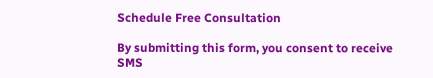Schedule Free Consultation

By submitting this form, you consent to receive SMS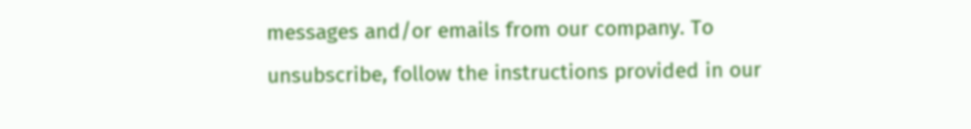messages and/or emails from our company. To unsubscribe, follow the instructions provided in our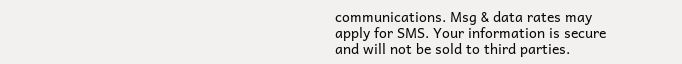communications. Msg & data rates may apply for SMS. Your information is secure and will not be sold to third parties.